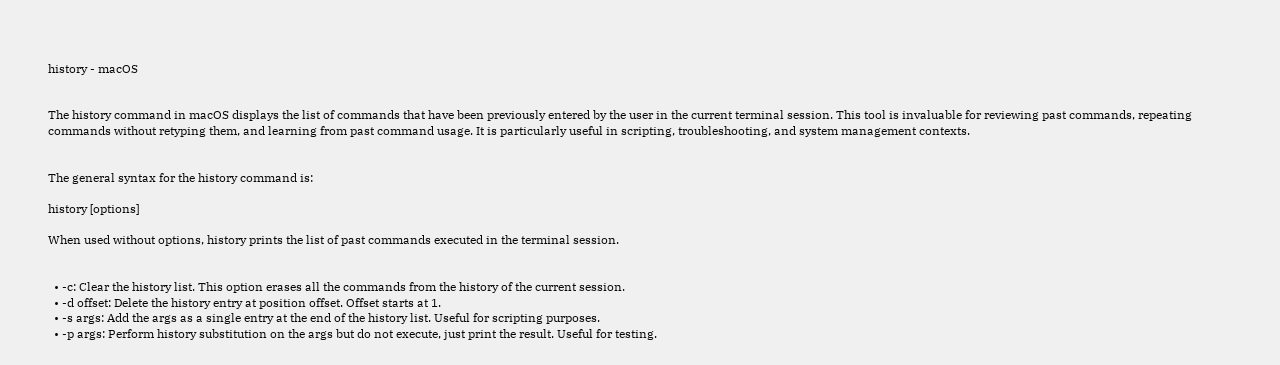history - macOS


The history command in macOS displays the list of commands that have been previously entered by the user in the current terminal session. This tool is invaluable for reviewing past commands, repeating commands without retyping them, and learning from past command usage. It is particularly useful in scripting, troubleshooting, and system management contexts.


The general syntax for the history command is:

history [options]

When used without options, history prints the list of past commands executed in the terminal session.


  • -c: Clear the history list. This option erases all the commands from the history of the current session.
  • -d offset: Delete the history entry at position offset. Offset starts at 1.
  • -s args: Add the args as a single entry at the end of the history list. Useful for scripting purposes.
  • -p args: Perform history substitution on the args but do not execute, just print the result. Useful for testing.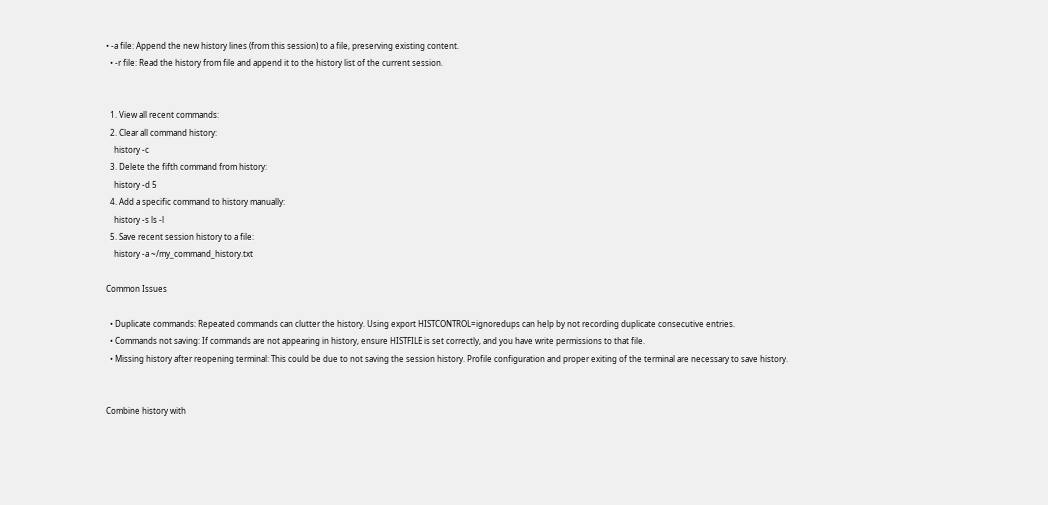• -a file: Append the new history lines (from this session) to a file, preserving existing content.
  • -r file: Read the history from file and append it to the history list of the current session.


  1. View all recent commands:
  2. Clear all command history:
    history -c
  3. Delete the fifth command from history:
    history -d 5
  4. Add a specific command to history manually:
    history -s ls -l
  5. Save recent session history to a file:
    history -a ~/my_command_history.txt

Common Issues

  • Duplicate commands: Repeated commands can clutter the history. Using export HISTCONTROL=ignoredups can help by not recording duplicate consecutive entries.
  • Commands not saving: If commands are not appearing in history, ensure HISTFILE is set correctly, and you have write permissions to that file.
  • Missing history after reopening terminal: This could be due to not saving the session history. Profile configuration and proper exiting of the terminal are necessary to save history.


Combine history with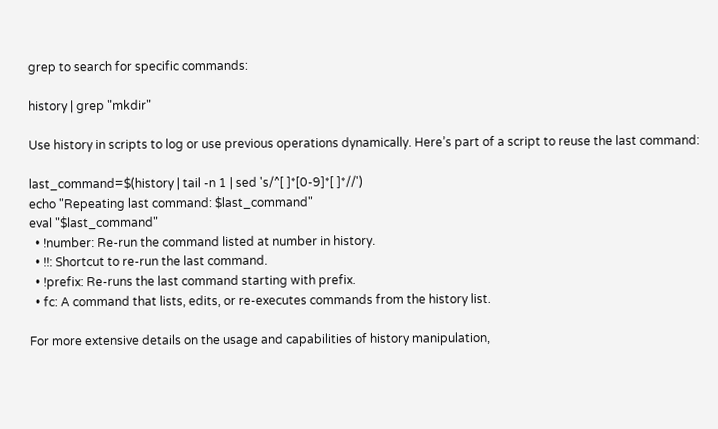grep to search for specific commands:

history | grep "mkdir"

Use history in scripts to log or use previous operations dynamically. Here’s part of a script to reuse the last command:

last_command=$(history | tail -n 1 | sed 's/^[ ]*[0-9]*[ ]*//')
echo "Repeating last command: $last_command"
eval "$last_command"
  • !number: Re-run the command listed at number in history.
  • !!: Shortcut to re-run the last command.
  • !prefix: Re-runs the last command starting with prefix.
  • fc: A command that lists, edits, or re-executes commands from the history list.

For more extensive details on the usage and capabilities of history manipulation,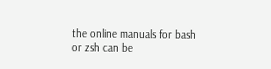the online manuals for bash or zsh can be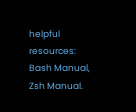helpful resources: Bash Manual, Zsh Manual.